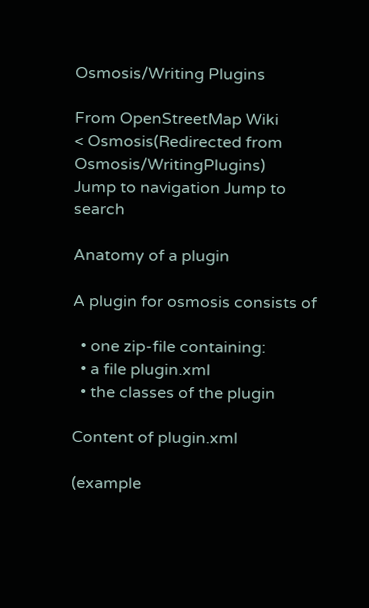Osmosis/Writing Plugins

From OpenStreetMap Wiki
< Osmosis(Redirected from Osmosis/WritingPlugins)
Jump to navigation Jump to search

Anatomy of a plugin

A plugin for osmosis consists of

  • one zip-file containing:
  • a file plugin.xml
  • the classes of the plugin

Content of plugin.xml

(example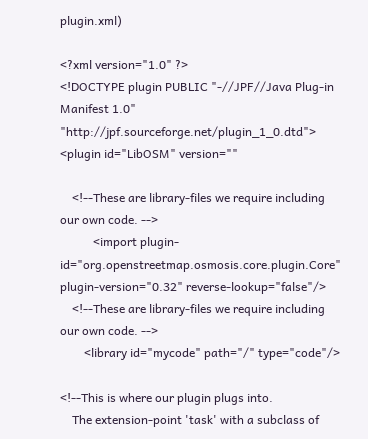plugin.xml)

<?xml version="1.0" ?>
<!DOCTYPE plugin PUBLIC "-//JPF//Java Plug-in Manifest 1.0" "http://jpf.sourceforge.net/plugin_1_0.dtd">
<plugin id="LibOSM" version=""

    <!--These are library-files we require including our own code. -->
           <import plugin-id="org.openstreetmap.osmosis.core.plugin.Core" plugin-version="0.32" reverse-lookup="false"/>
    <!--These are library-files we require including our own code. -->
        <library id="mycode" path="/" type="code"/>

<!--This is where our plugin plugs into.
    The extension-point 'task' with a subclass of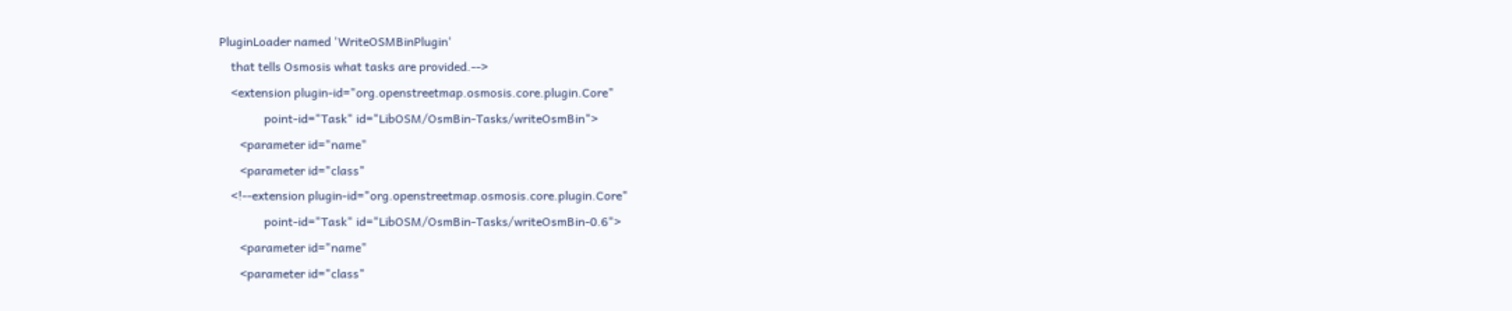PluginLoader named 'WriteOSMBinPlugin'
    that tells Osmosis what tasks are provided.-->
    <extension plugin-id="org.openstreetmap.osmosis.core.plugin.Core"
               point-id="Task" id="LibOSM/OsmBin-Tasks/writeOsmBin">
       <parameter id="name"
       <parameter id="class"
    <!--extension plugin-id="org.openstreetmap.osmosis.core.plugin.Core"
               point-id="Task" id="LibOSM/OsmBin-Tasks/writeOsmBin-0.6">
       <parameter id="name"
       <parameter id="class"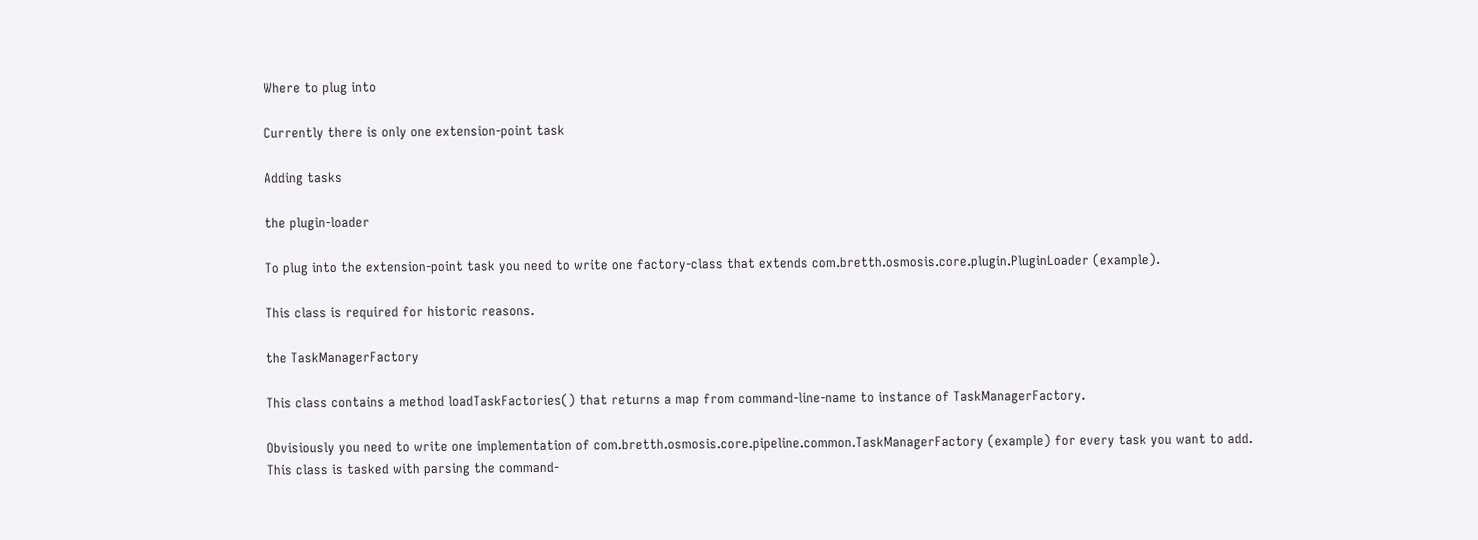Where to plug into

Currently there is only one extension-point task

Adding tasks

the plugin-loader

To plug into the extension-point task you need to write one factory-class that extends com.bretth.osmosis.core.plugin.PluginLoader (example).

This class is required for historic reasons.

the TaskManagerFactory

This class contains a method loadTaskFactories() that returns a map from command-line-name to instance of TaskManagerFactory.

Obvisiously you need to write one implementation of com.bretth.osmosis.core.pipeline.common.TaskManagerFactory (example) for every task you want to add. This class is tasked with parsing the command-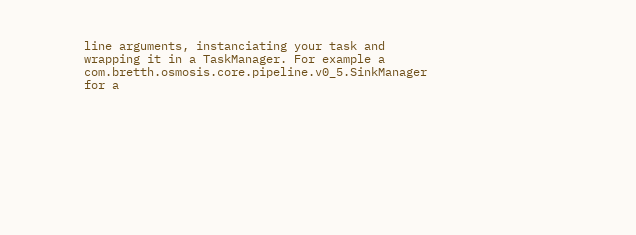line arguments, instanciating your task and wrapping it in a TaskManager. For example a com.bretth.osmosis.core.pipeline.v0_5.SinkManager for a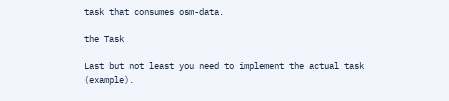task that consumes osm-data.

the Task

Last but not least you need to implement the actual task (example).